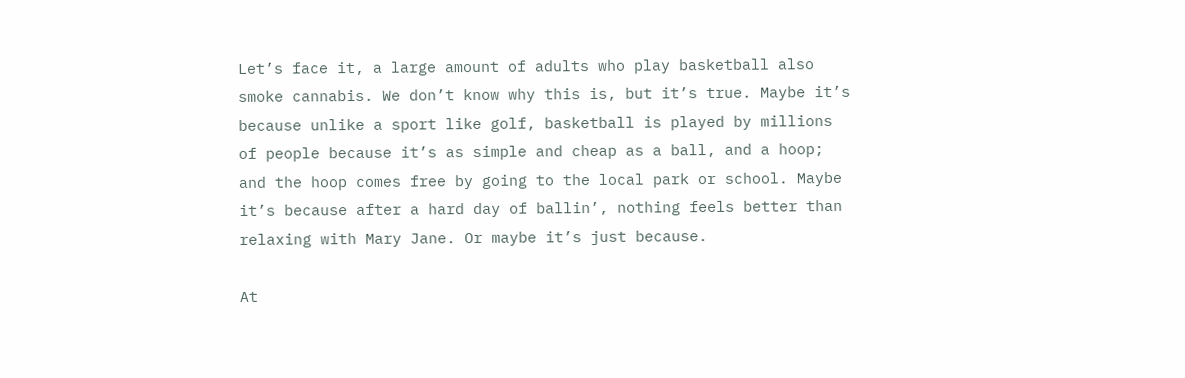Let’s face it, a large amount of adults who play basketball also smoke cannabis. We don’t know why this is, but it’s true. Maybe it’s because unlike a sport like golf, basketball is played by millions of people because it’s as simple and cheap as a ball, and a hoop; and the hoop comes free by going to the local park or school. Maybe it’s because after a hard day of ballin’, nothing feels better than relaxing with Mary Jane. Or maybe it’s just because.

At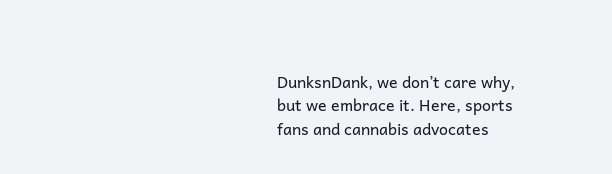DunksnDank, we don’t care why, but we embrace it. Here, sports fans and cannabis advocates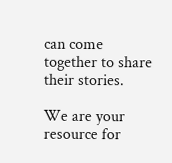can come together to share their stories.

We are your resource for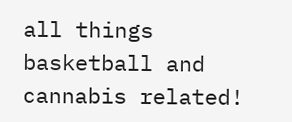all things basketball and cannabis related!